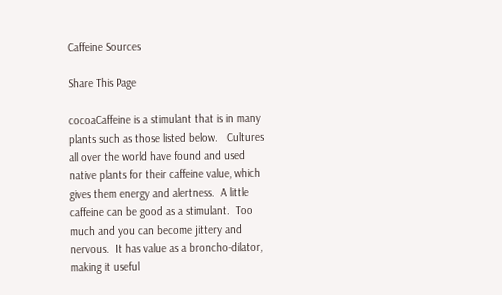Caffeine Sources

Share This Page

cocoaCaffeine is a stimulant that is in many plants such as those listed below.   Cultures all over the world have found and used native plants for their caffeine value, which gives them energy and alertness.  A little caffeine can be good as a stimulant.  Too much and you can become jittery and nervous.  It has value as a broncho-dilator, making it useful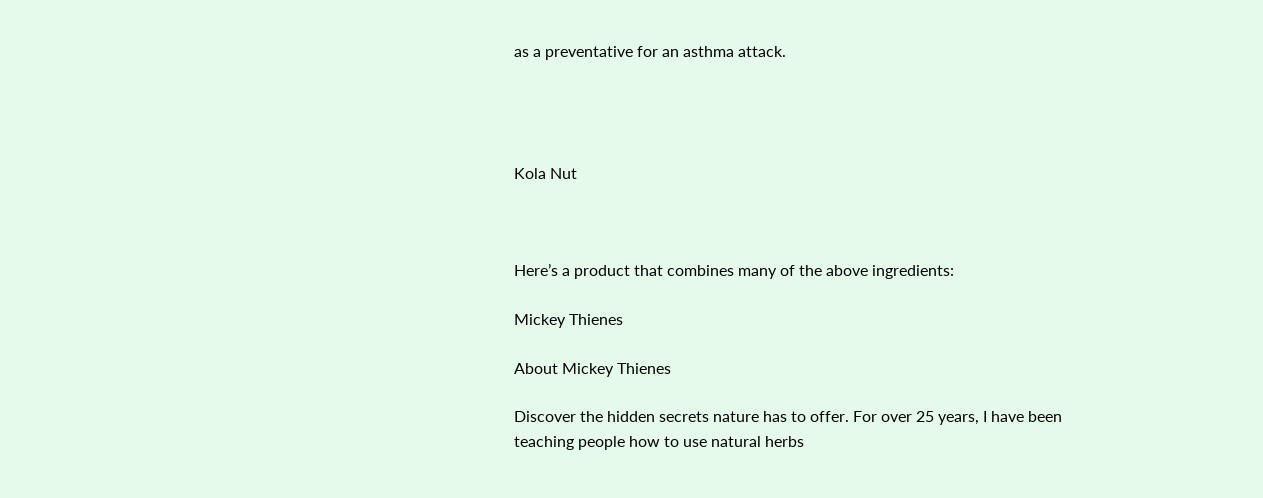as a preventative for an asthma attack.




Kola Nut



Here’s a product that combines many of the above ingredients:

Mickey Thienes

About Mickey Thienes

Discover the hidden secrets nature has to offer. For over 25 years, I have been teaching people how to use natural herbs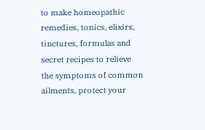to make homeopathic remedies, tonics, elixirs, tinctures, formulas and secret recipes to relieve the symptoms of common ailments, protect your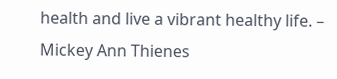health and live a vibrant healthy life. – Mickey Ann Thienes